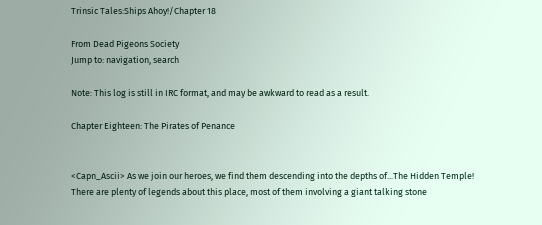Trinsic Tales:Ships Ahoy!/Chapter 18

From Dead Pigeons Society
Jump to: navigation, search

Note: This log is still in IRC format, and may be awkward to read as a result.

Chapter Eighteen: The Pirates of Penance


<Capn_Ascii> As we join our heroes, we find them descending into the depths of...The Hidden Temple! There are plenty of legends about this place, most of them involving a giant talking stone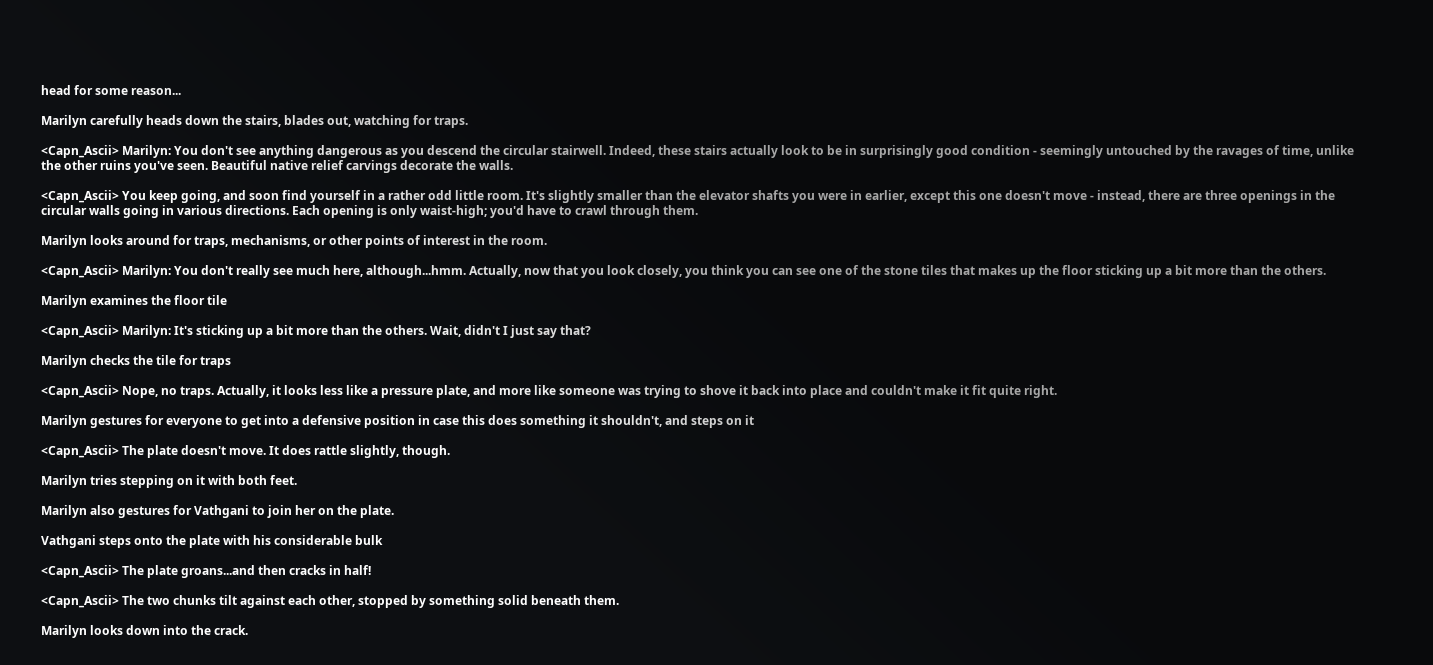head for some reason...

Marilyn carefully heads down the stairs, blades out, watching for traps.

<Capn_Ascii> Marilyn: You don't see anything dangerous as you descend the circular stairwell. Indeed, these stairs actually look to be in surprisingly good condition - seemingly untouched by the ravages of time, unlike the other ruins you've seen. Beautiful native relief carvings decorate the walls.

<Capn_Ascii> You keep going, and soon find yourself in a rather odd little room. It's slightly smaller than the elevator shafts you were in earlier, except this one doesn't move - instead, there are three openings in the circular walls going in various directions. Each opening is only waist-high; you'd have to crawl through them.

Marilyn looks around for traps, mechanisms, or other points of interest in the room.

<Capn_Ascii> Marilyn: You don't really see much here, although...hmm. Actually, now that you look closely, you think you can see one of the stone tiles that makes up the floor sticking up a bit more than the others.

Marilyn examines the floor tile

<Capn_Ascii> Marilyn: It's sticking up a bit more than the others. Wait, didn't I just say that?

Marilyn checks the tile for traps

<Capn_Ascii> Nope, no traps. Actually, it looks less like a pressure plate, and more like someone was trying to shove it back into place and couldn't make it fit quite right.

Marilyn gestures for everyone to get into a defensive position in case this does something it shouldn't, and steps on it

<Capn_Ascii> The plate doesn't move. It does rattle slightly, though.

Marilyn tries stepping on it with both feet.

Marilyn also gestures for Vathgani to join her on the plate.

Vathgani steps onto the plate with his considerable bulk

<Capn_Ascii> The plate groans...and then cracks in half!

<Capn_Ascii> The two chunks tilt against each other, stopped by something solid beneath them.

Marilyn looks down into the crack.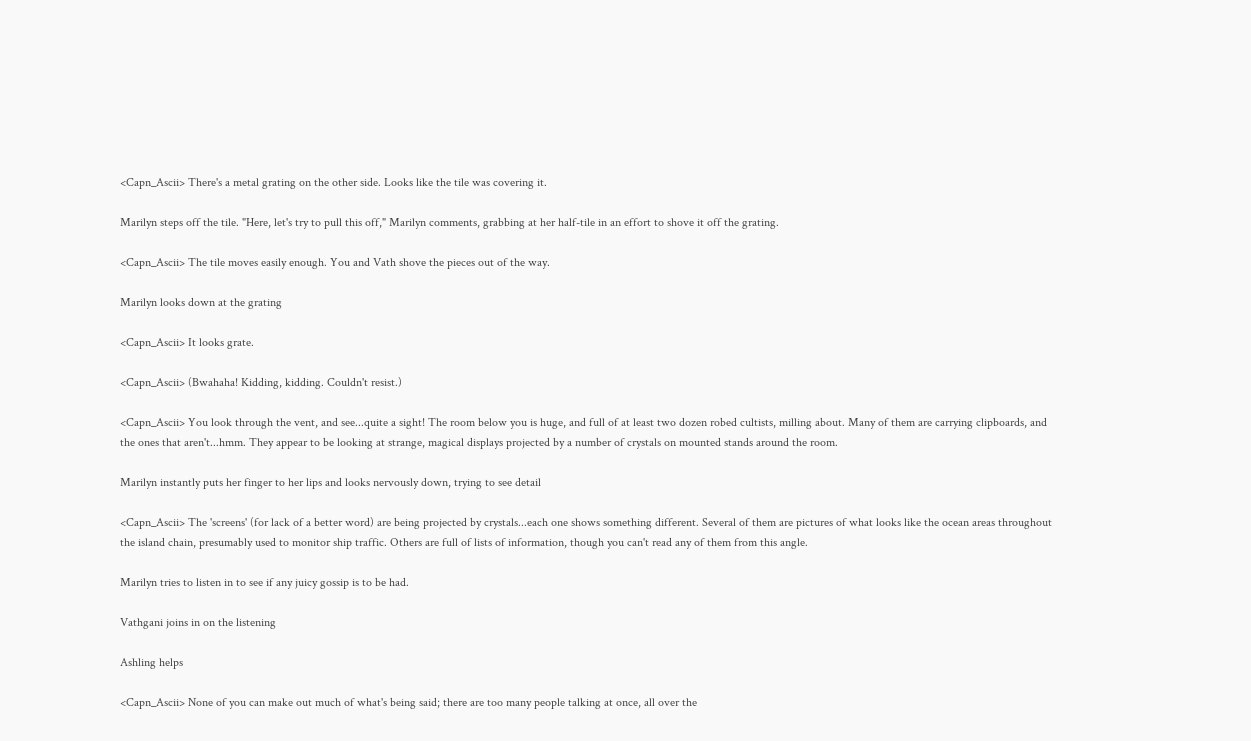<Capn_Ascii> There's a metal grating on the other side. Looks like the tile was covering it.

Marilyn steps off the tile. "Here, let's try to pull this off," Marilyn comments, grabbing at her half-tile in an effort to shove it off the grating.

<Capn_Ascii> The tile moves easily enough. You and Vath shove the pieces out of the way.

Marilyn looks down at the grating

<Capn_Ascii> It looks grate.

<Capn_Ascii> (Bwahaha! Kidding, kidding. Couldn't resist.)

<Capn_Ascii> You look through the vent, and see...quite a sight! The room below you is huge, and full of at least two dozen robed cultists, milling about. Many of them are carrying clipboards, and the ones that aren't...hmm. They appear to be looking at strange, magical displays projected by a number of crystals on mounted stands around the room.

Marilyn instantly puts her finger to her lips and looks nervously down, trying to see detail

<Capn_Ascii> The 'screens' (for lack of a better word) are being projected by crystals...each one shows something different. Several of them are pictures of what looks like the ocean areas throughout the island chain, presumably used to monitor ship traffic. Others are full of lists of information, though you can't read any of them from this angle.

Marilyn tries to listen in to see if any juicy gossip is to be had.

Vathgani joins in on the listening

Ashling helps

<Capn_Ascii> None of you can make out much of what's being said; there are too many people talking at once, all over the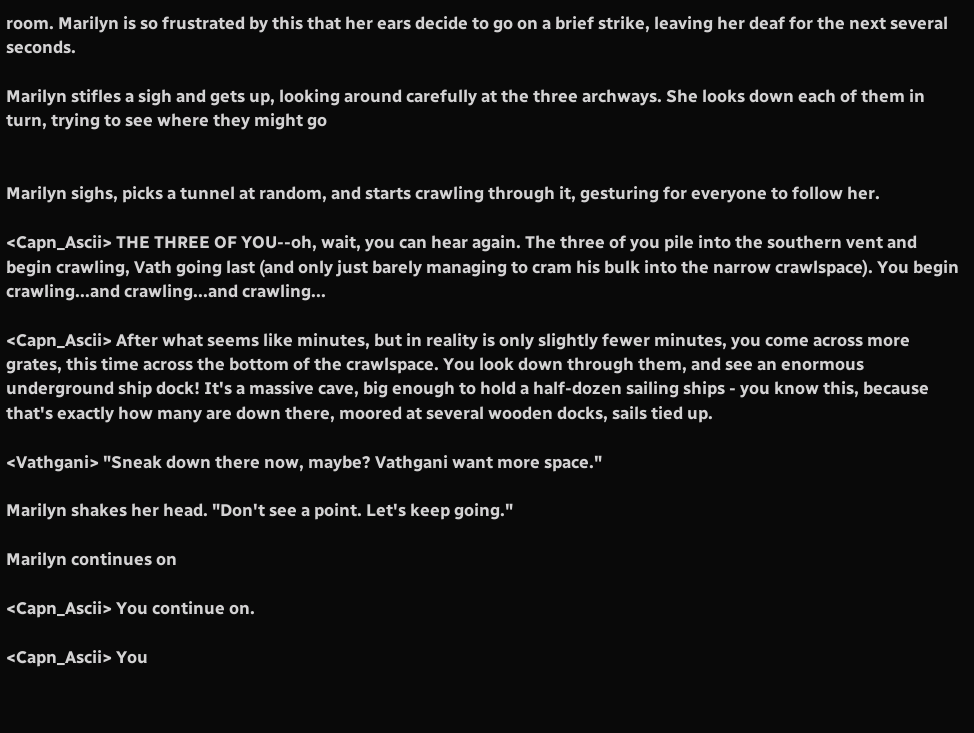room. Marilyn is so frustrated by this that her ears decide to go on a brief strike, leaving her deaf for the next several seconds.

Marilyn stifles a sigh and gets up, looking around carefully at the three archways. She looks down each of them in turn, trying to see where they might go


Marilyn sighs, picks a tunnel at random, and starts crawling through it, gesturing for everyone to follow her.

<Capn_Ascii> THE THREE OF YOU--oh, wait, you can hear again. The three of you pile into the southern vent and begin crawling, Vath going last (and only just barely managing to cram his bulk into the narrow crawlspace). You begin crawling...and crawling...and crawling...

<Capn_Ascii> After what seems like minutes, but in reality is only slightly fewer minutes, you come across more grates, this time across the bottom of the crawlspace. You look down through them, and see an enormous underground ship dock! It's a massive cave, big enough to hold a half-dozen sailing ships - you know this, because that's exactly how many are down there, moored at several wooden docks, sails tied up.

<Vathgani> "Sneak down there now, maybe? Vathgani want more space."

Marilyn shakes her head. "Don't see a point. Let's keep going."

Marilyn continues on

<Capn_Ascii> You continue on.

<Capn_Ascii> You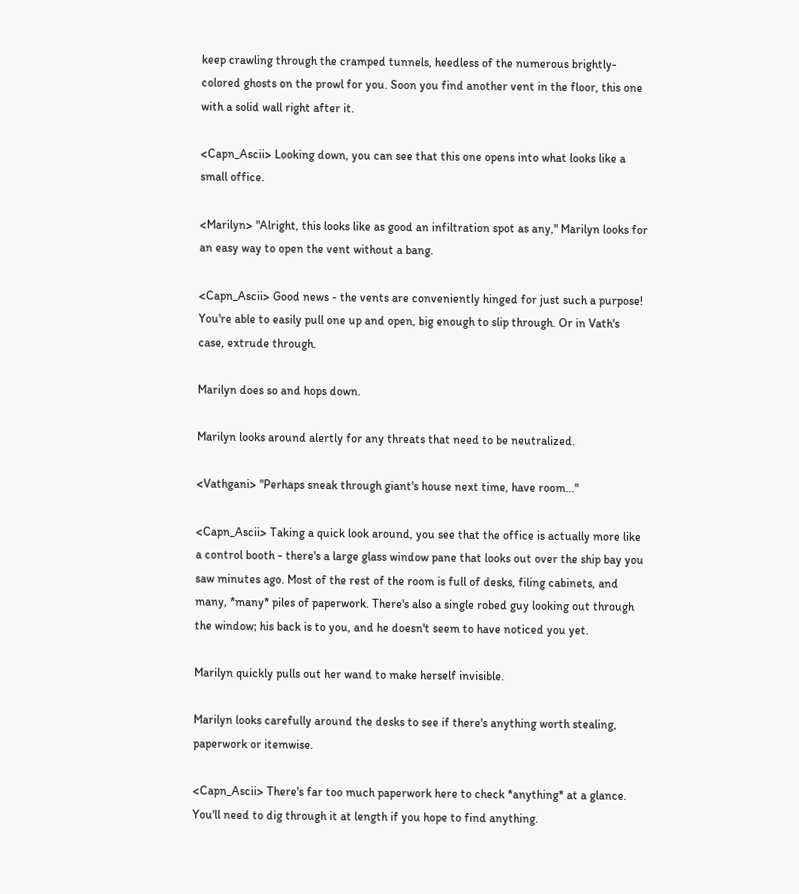keep crawling through the cramped tunnels, heedless of the numerous brightly-colored ghosts on the prowl for you. Soon you find another vent in the floor, this one with a solid wall right after it.

<Capn_Ascii> Looking down, you can see that this one opens into what looks like a small office.

<Marilyn> "Alright, this looks like as good an infiltration spot as any," Marilyn looks for an easy way to open the vent without a bang.

<Capn_Ascii> Good news - the vents are conveniently hinged for just such a purpose! You're able to easily pull one up and open, big enough to slip through. Or in Vath's case, extrude through.

Marilyn does so and hops down.

Marilyn looks around alertly for any threats that need to be neutralized.

<Vathgani> "Perhaps sneak through giant's house next time, have room..."

<Capn_Ascii> Taking a quick look around, you see that the office is actually more like a control booth - there's a large glass window pane that looks out over the ship bay you saw minutes ago. Most of the rest of the room is full of desks, filing cabinets, and many, *many* piles of paperwork. There's also a single robed guy looking out through the window; his back is to you, and he doesn't seem to have noticed you yet.

Marilyn quickly pulls out her wand to make herself invisible.

Marilyn looks carefully around the desks to see if there's anything worth stealing, paperwork or itemwise.

<Capn_Ascii> There's far too much paperwork here to check *anything* at a glance. You'll need to dig through it at length if you hope to find anything.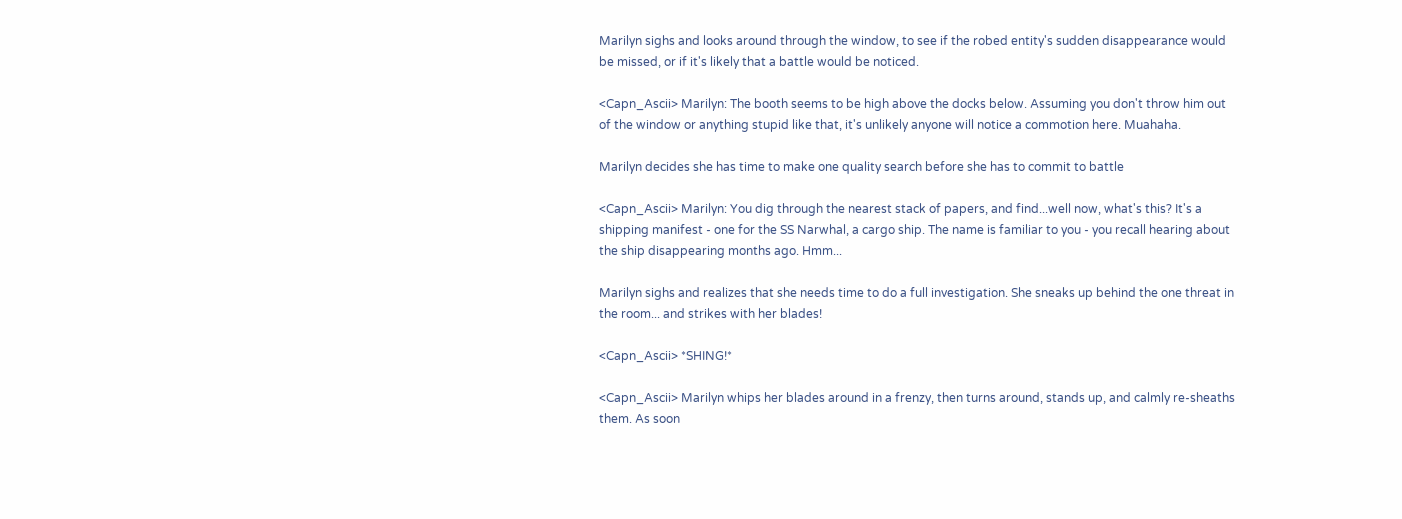Marilyn sighs and looks around through the window, to see if the robed entity's sudden disappearance would be missed, or if it's likely that a battle would be noticed.

<Capn_Ascii> Marilyn: The booth seems to be high above the docks below. Assuming you don't throw him out of the window or anything stupid like that, it's unlikely anyone will notice a commotion here. Muahaha.

Marilyn decides she has time to make one quality search before she has to commit to battle

<Capn_Ascii> Marilyn: You dig through the nearest stack of papers, and find...well now, what's this? It's a shipping manifest - one for the SS Narwhal, a cargo ship. The name is familiar to you - you recall hearing about the ship disappearing months ago. Hmm...

Marilyn sighs and realizes that she needs time to do a full investigation. She sneaks up behind the one threat in the room... and strikes with her blades!

<Capn_Ascii> *SHING!*

<Capn_Ascii> Marilyn whips her blades around in a frenzy, then turns around, stands up, and calmly re-sheaths them. As soon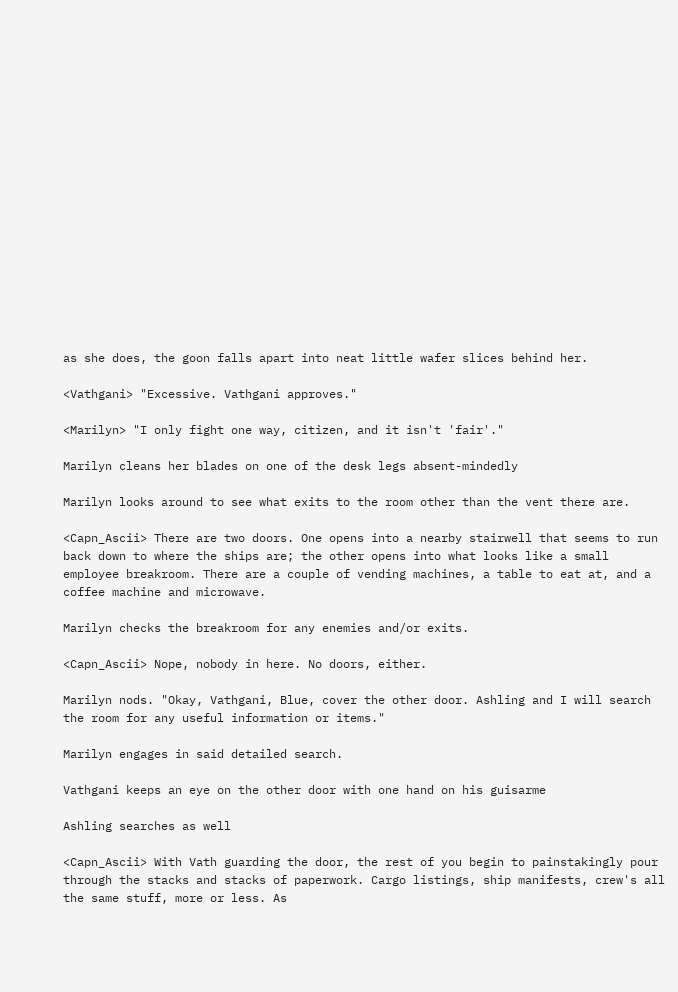as she does, the goon falls apart into neat little wafer slices behind her.

<Vathgani> "Excessive. Vathgani approves."

<Marilyn> "I only fight one way, citizen, and it isn't 'fair'."

Marilyn cleans her blades on one of the desk legs absent-mindedly

Marilyn looks around to see what exits to the room other than the vent there are.

<Capn_Ascii> There are two doors. One opens into a nearby stairwell that seems to run back down to where the ships are; the other opens into what looks like a small employee breakroom. There are a couple of vending machines, a table to eat at, and a coffee machine and microwave.

Marilyn checks the breakroom for any enemies and/or exits.

<Capn_Ascii> Nope, nobody in here. No doors, either.

Marilyn nods. "Okay, Vathgani, Blue, cover the other door. Ashling and I will search the room for any useful information or items."

Marilyn engages in said detailed search.

Vathgani keeps an eye on the other door with one hand on his guisarme

Ashling searches as well

<Capn_Ascii> With Vath guarding the door, the rest of you begin to painstakingly pour through the stacks and stacks of paperwork. Cargo listings, ship manifests, crew's all the same stuff, more or less. As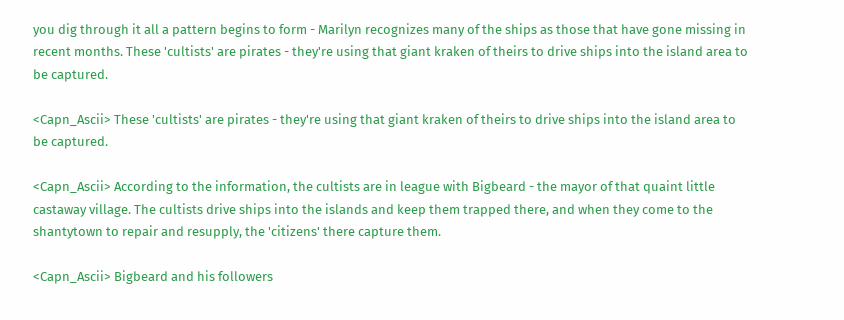you dig through it all a pattern begins to form - Marilyn recognizes many of the ships as those that have gone missing in recent months. These 'cultists' are pirates - they're using that giant kraken of theirs to drive ships into the island area to be captured.

<Capn_Ascii> These 'cultists' are pirates - they're using that giant kraken of theirs to drive ships into the island area to be captured.

<Capn_Ascii> According to the information, the cultists are in league with Bigbeard - the mayor of that quaint little castaway village. The cultists drive ships into the islands and keep them trapped there, and when they come to the shantytown to repair and resupply, the 'citizens' there capture them.

<Capn_Ascii> Bigbeard and his followers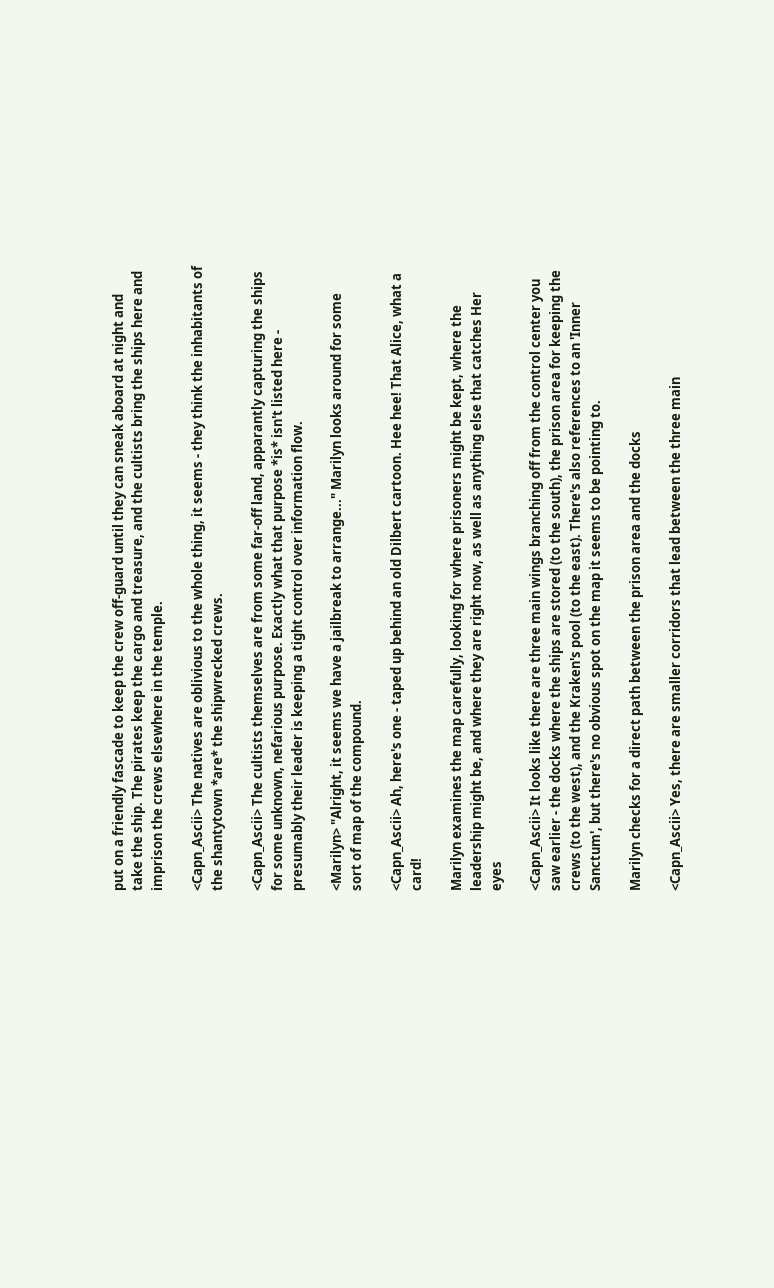put on a friendly fascade to keep the crew off-guard until they can sneak aboard at night and take the ship. The pirates keep the cargo and treasure, and the cultists bring the ships here and imprison the crews elsewhere in the temple.

<Capn_Ascii> The natives are oblivious to the whole thing, it seems - they think the inhabitants of the shantytown *are* the shipwrecked crews.

<Capn_Ascii> The cultists themselves are from some far-off land, apparantly capturing the ships for some unknown, nefarious purpose. Exactly what that purpose *is* isn't listed here - presumably their leader is keeping a tight control over information flow.

<Marilyn> "Alright, it seems we have a jailbreak to arrange..." Marilyn looks around for some sort of map of the compound.

<Capn_Ascii> Ah, here's one - taped up behind an old Dilbert cartoon. Hee hee! That Alice, what a card!

Marilyn examines the map carefully, looking for where prisoners might be kept, where the leadership might be, and where they are right now, as well as anything else that catches Her eyes

<Capn_Ascii> It looks like there are three main wings branching off from the control center you saw earlier - the docks where the ships are stored (to the south), the prison area for keeping the crews (to the west), and the Kraken's pool (to the east). There's also references to an 'Inner Sanctum', but there's no obvious spot on the map it seems to be pointing to.

Marilyn checks for a direct path between the prison area and the docks

<Capn_Ascii> Yes, there are smaller corridors that lead between the three main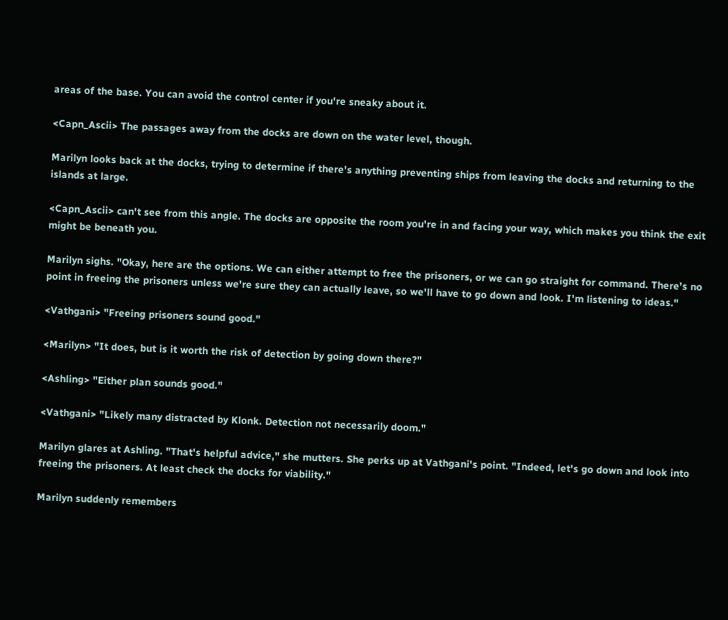areas of the base. You can avoid the control center if you're sneaky about it.

<Capn_Ascii> The passages away from the docks are down on the water level, though.

Marilyn looks back at the docks, trying to determine if there's anything preventing ships from leaving the docks and returning to the islands at large.

<Capn_Ascii> can't see from this angle. The docks are opposite the room you're in and facing your way, which makes you think the exit might be beneath you.

Marilyn sighs. "Okay, here are the options. We can either attempt to free the prisoners, or we can go straight for command. There's no point in freeing the prisoners unless we're sure they can actually leave, so we'll have to go down and look. I'm listening to ideas."

<Vathgani> "Freeing prisoners sound good."

<Marilyn> "It does, but is it worth the risk of detection by going down there?"

<Ashling> "Either plan sounds good."

<Vathgani> "Likely many distracted by Klonk. Detection not necessarily doom."

Marilyn glares at Ashling. "That's helpful advice," she mutters. She perks up at Vathgani's point. "Indeed, let's go down and look into freeing the prisoners. At least check the docks for viability."

Marilyn suddenly remembers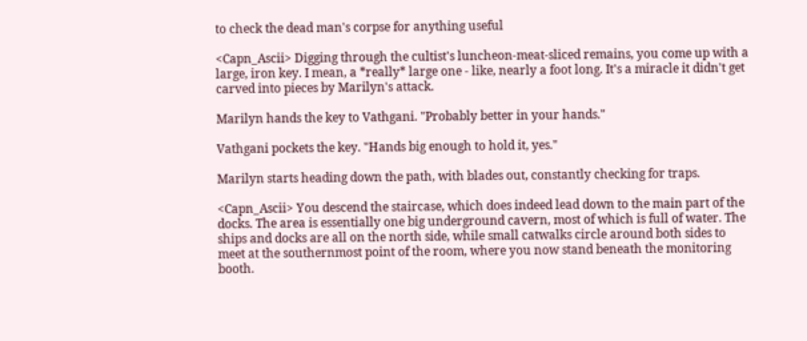to check the dead man's corpse for anything useful

<Capn_Ascii> Digging through the cultist's luncheon-meat-sliced remains, you come up with a large, iron key. I mean, a *really* large one - like, nearly a foot long. It's a miracle it didn't get carved into pieces by Marilyn's attack.

Marilyn hands the key to Vathgani. "Probably better in your hands."

Vathgani pockets the key. "Hands big enough to hold it, yes."

Marilyn starts heading down the path, with blades out, constantly checking for traps.

<Capn_Ascii> You descend the staircase, which does indeed lead down to the main part of the docks. The area is essentially one big underground cavern, most of which is full of water. The ships and docks are all on the north side, while small catwalks circle around both sides to meet at the southernmost point of the room, where you now stand beneath the monitoring booth.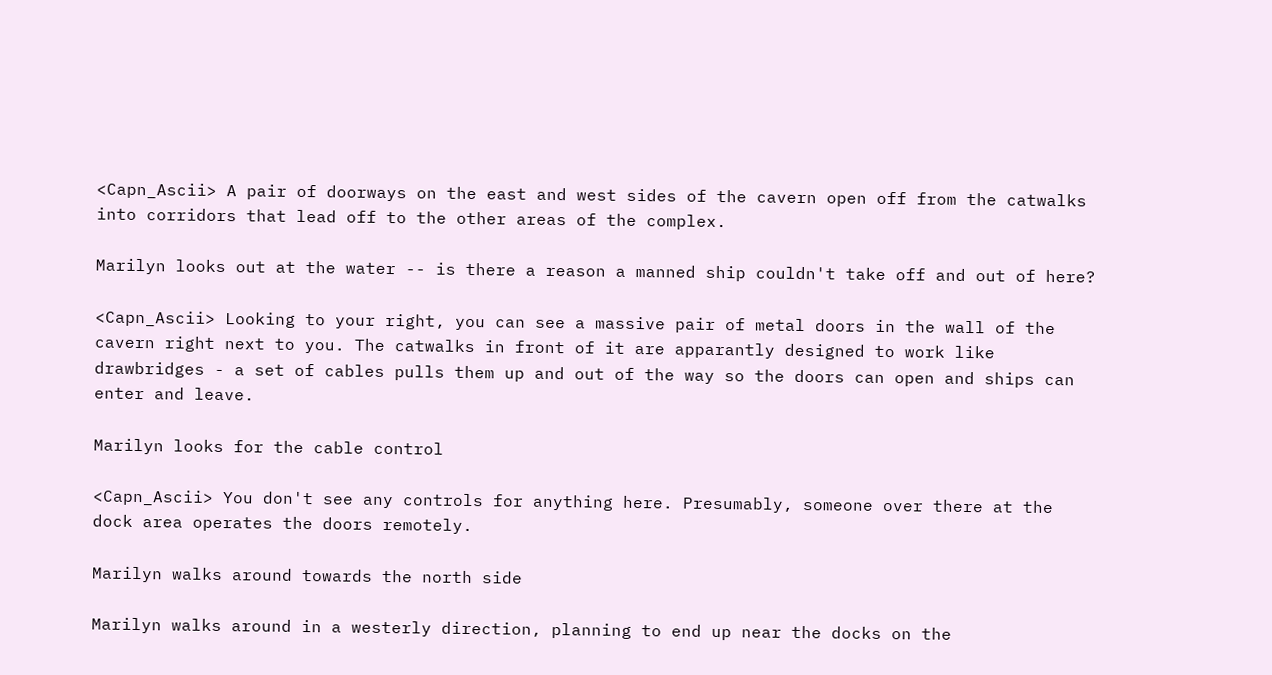<Capn_Ascii> A pair of doorways on the east and west sides of the cavern open off from the catwalks into corridors that lead off to the other areas of the complex.

Marilyn looks out at the water -- is there a reason a manned ship couldn't take off and out of here?

<Capn_Ascii> Looking to your right, you can see a massive pair of metal doors in the wall of the cavern right next to you. The catwalks in front of it are apparantly designed to work like drawbridges - a set of cables pulls them up and out of the way so the doors can open and ships can enter and leave.

Marilyn looks for the cable control

<Capn_Ascii> You don't see any controls for anything here. Presumably, someone over there at the dock area operates the doors remotely.

Marilyn walks around towards the north side

Marilyn walks around in a westerly direction, planning to end up near the docks on the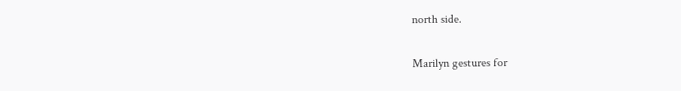north side.

Marilyn gestures for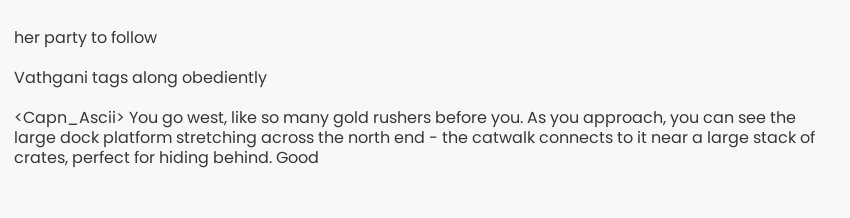her party to follow

Vathgani tags along obediently

<Capn_Ascii> You go west, like so many gold rushers before you. As you approach, you can see the large dock platform stretching across the north end - the catwalk connects to it near a large stack of crates, perfect for hiding behind. Good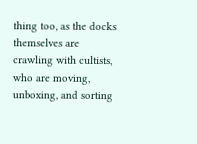thing too, as the docks themselves are crawling with cultists, who are moving, unboxing, and sorting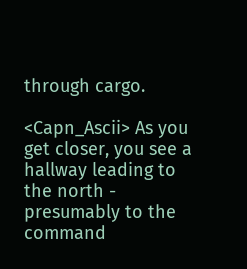through cargo.

<Capn_Ascii> As you get closer, you see a hallway leading to the north - presumably to the command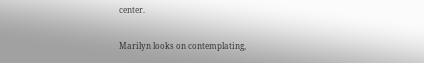center.

Marilyn looks on contemplating,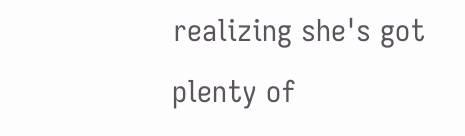realizing she's got plenty of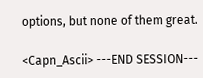options, but none of them great.

<Capn_Ascii> ---END SESSION---